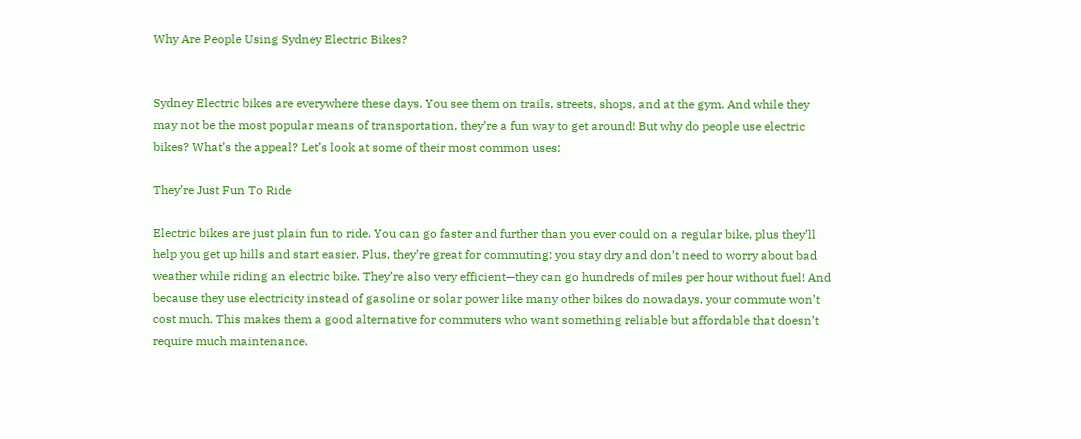Why Are People Using Sydney Electric Bikes?


Sydney Electric bikes are everywhere these days. You see them on trails, streets, shops, and at the gym. And while they may not be the most popular means of transportation, they’re a fun way to get around! But why do people use electric bikes? What’s the appeal? Let’s look at some of their most common uses:

They’re Just Fun To Ride

Electric bikes are just plain fun to ride. You can go faster and further than you ever could on a regular bike, plus they’ll help you get up hills and start easier. Plus, they’re great for commuting: you stay dry and don’t need to worry about bad weather while riding an electric bike. They’re also very efficient—they can go hundreds of miles per hour without fuel! And because they use electricity instead of gasoline or solar power like many other bikes do nowadays, your commute won’t cost much. This makes them a good alternative for commuters who want something reliable but affordable that doesn’t require much maintenance.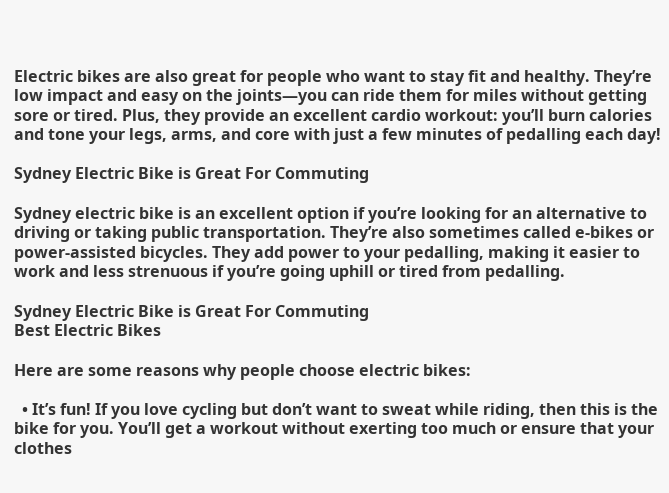Electric bikes are also great for people who want to stay fit and healthy. They’re low impact and easy on the joints—you can ride them for miles without getting sore or tired. Plus, they provide an excellent cardio workout: you’ll burn calories and tone your legs, arms, and core with just a few minutes of pedalling each day!

Sydney Electric Bike is Great For Commuting

Sydney electric bike is an excellent option if you’re looking for an alternative to driving or taking public transportation. They’re also sometimes called e-bikes or power-assisted bicycles. They add power to your pedalling, making it easier to work and less strenuous if you’re going uphill or tired from pedalling.

Sydney Electric Bike is Great For Commuting
Best Electric Bikes

Here are some reasons why people choose electric bikes:

  • It’s fun! If you love cycling but don’t want to sweat while riding, then this is the bike for you. You’ll get a workout without exerting too much or ensure that your clothes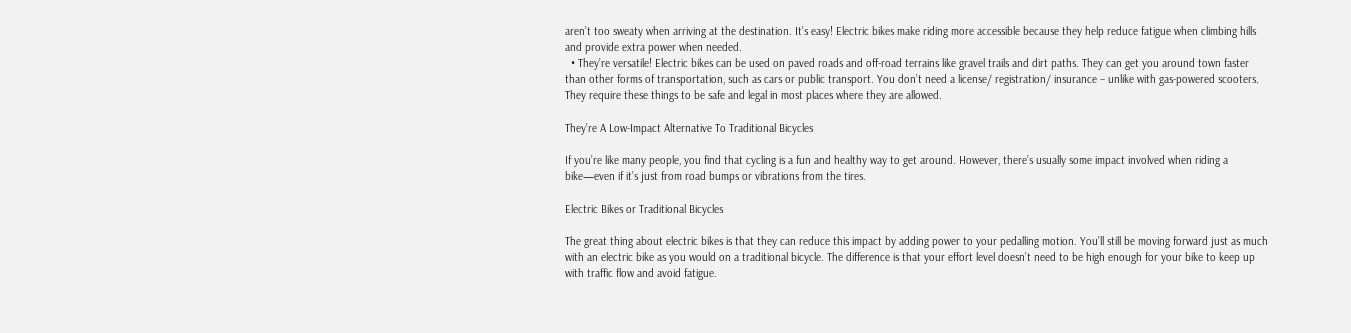aren’t too sweaty when arriving at the destination. It’s easy! Electric bikes make riding more accessible because they help reduce fatigue when climbing hills and provide extra power when needed.
  • They’re versatile! Electric bikes can be used on paved roads and off-road terrains like gravel trails and dirt paths. They can get you around town faster than other forms of transportation, such as cars or public transport. You don’t need a license/ registration/ insurance – unlike with gas-powered scooters. They require these things to be safe and legal in most places where they are allowed.

They’re A Low-Impact Alternative To Traditional Bicycles

If you’re like many people, you find that cycling is a fun and healthy way to get around. However, there’s usually some impact involved when riding a bike—even if it’s just from road bumps or vibrations from the tires.

Electric Bikes or Traditional Bicycles

The great thing about electric bikes is that they can reduce this impact by adding power to your pedalling motion. You’ll still be moving forward just as much with an electric bike as you would on a traditional bicycle. The difference is that your effort level doesn’t need to be high enough for your bike to keep up with traffic flow and avoid fatigue.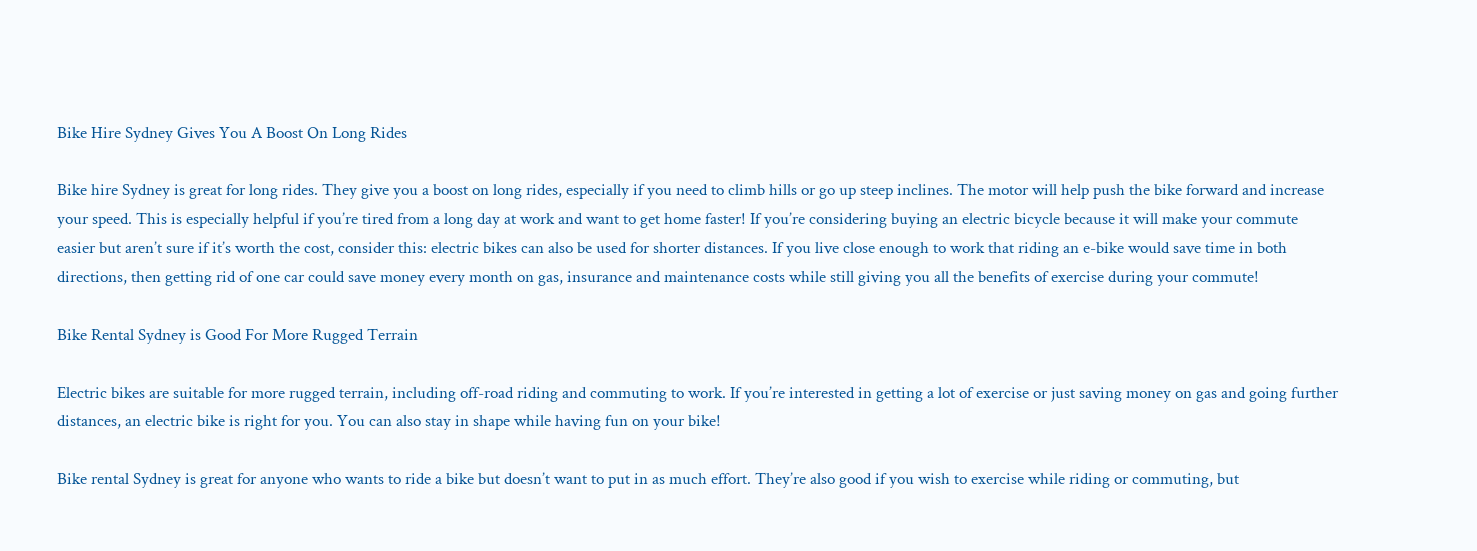Bike Hire Sydney Gives You A Boost On Long Rides

Bike hire Sydney is great for long rides. They give you a boost on long rides, especially if you need to climb hills or go up steep inclines. The motor will help push the bike forward and increase your speed. This is especially helpful if you’re tired from a long day at work and want to get home faster! If you’re considering buying an electric bicycle because it will make your commute easier but aren’t sure if it’s worth the cost, consider this: electric bikes can also be used for shorter distances. If you live close enough to work that riding an e-bike would save time in both directions, then getting rid of one car could save money every month on gas, insurance and maintenance costs while still giving you all the benefits of exercise during your commute!

Bike Rental Sydney is Good For More Rugged Terrain

Electric bikes are suitable for more rugged terrain, including off-road riding and commuting to work. If you’re interested in getting a lot of exercise or just saving money on gas and going further distances, an electric bike is right for you. You can also stay in shape while having fun on your bike!

Bike rental Sydney is great for anyone who wants to ride a bike but doesn’t want to put in as much effort. They’re also good if you wish to exercise while riding or commuting, but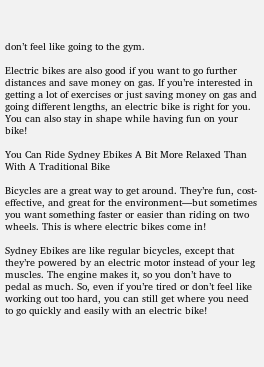don’t feel like going to the gym.

Electric bikes are also good if you want to go further distances and save money on gas. If you’re interested in getting a lot of exercises or just saving money on gas and going different lengths, an electric bike is right for you. You can also stay in shape while having fun on your bike!

You Can Ride Sydney Ebikes A Bit More Relaxed Than With A Traditional Bike

Bicycles are a great way to get around. They’re fun, cost-effective, and great for the environment—but sometimes you want something faster or easier than riding on two wheels. This is where electric bikes come in!

Sydney Ebikes are like regular bicycles, except that they’re powered by an electric motor instead of your leg muscles. The engine makes it, so you don’t have to pedal as much. So, even if you’re tired or don’t feel like working out too hard, you can still get where you need to go quickly and easily with an electric bike!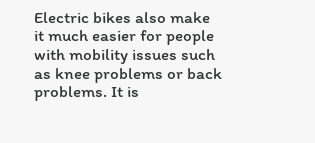Electric bikes also make it much easier for people with mobility issues such as knee problems or back problems. It is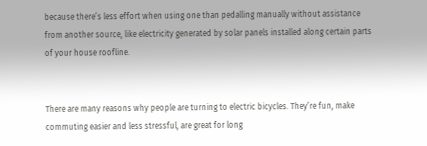because there’s less effort when using one than pedalling manually without assistance from another source, like electricity generated by solar panels installed along certain parts of your house roofline.


There are many reasons why people are turning to electric bicycles. They’re fun, make commuting easier and less stressful, are great for long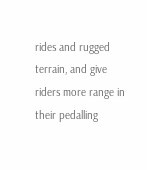rides and rugged terrain, and give riders more range in their pedalling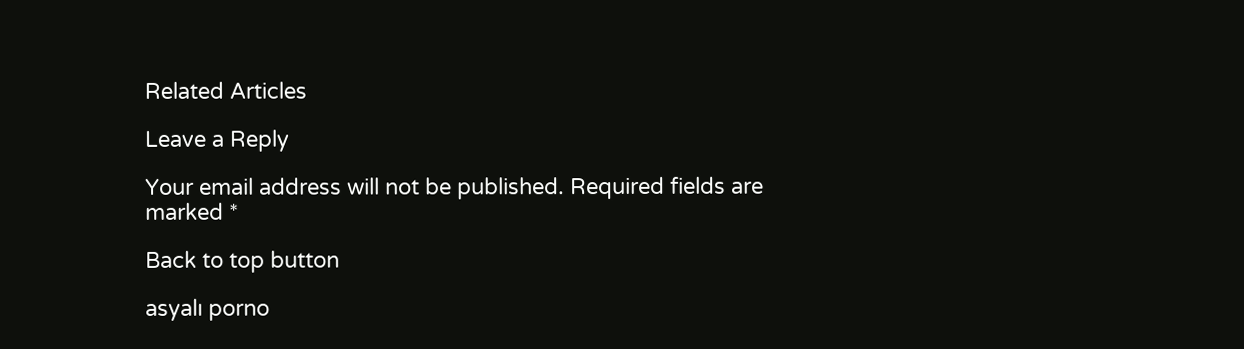Related Articles

Leave a Reply

Your email address will not be published. Required fields are marked *

Back to top button

asyalı porno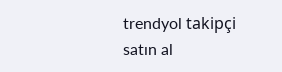trendyol takipçi satın al